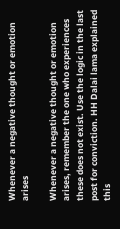Whenever a negative thought or emotion arises

Whenever a negative thought or emotion arises, remember the one who experiences these does not exist. Use the logic in the last post for conviction. HH Dalai lama explained this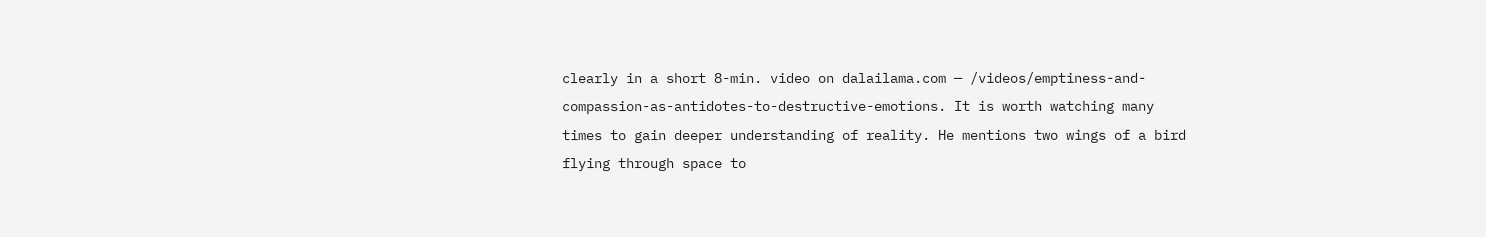clearly in a short 8-min. video on dalailama.com — /videos/emptiness-and-compassion-as-antidotes-to-destructive-emotions. It is worth watching many times to gain deeper understanding of reality. He mentions two wings of a bird flying through space to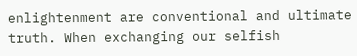enlightenment are conventional and ultimate truth. When exchanging our selfish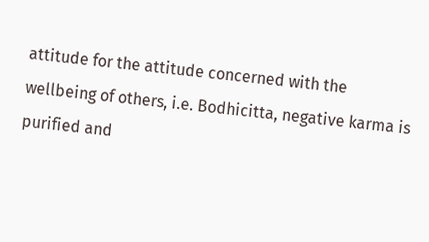attitude for the attitude concerned with the wellbeing of others, i.e. Bodhicitta, negative karma is purified and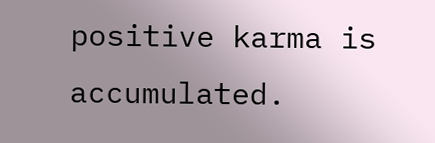positive karma is accumulated.